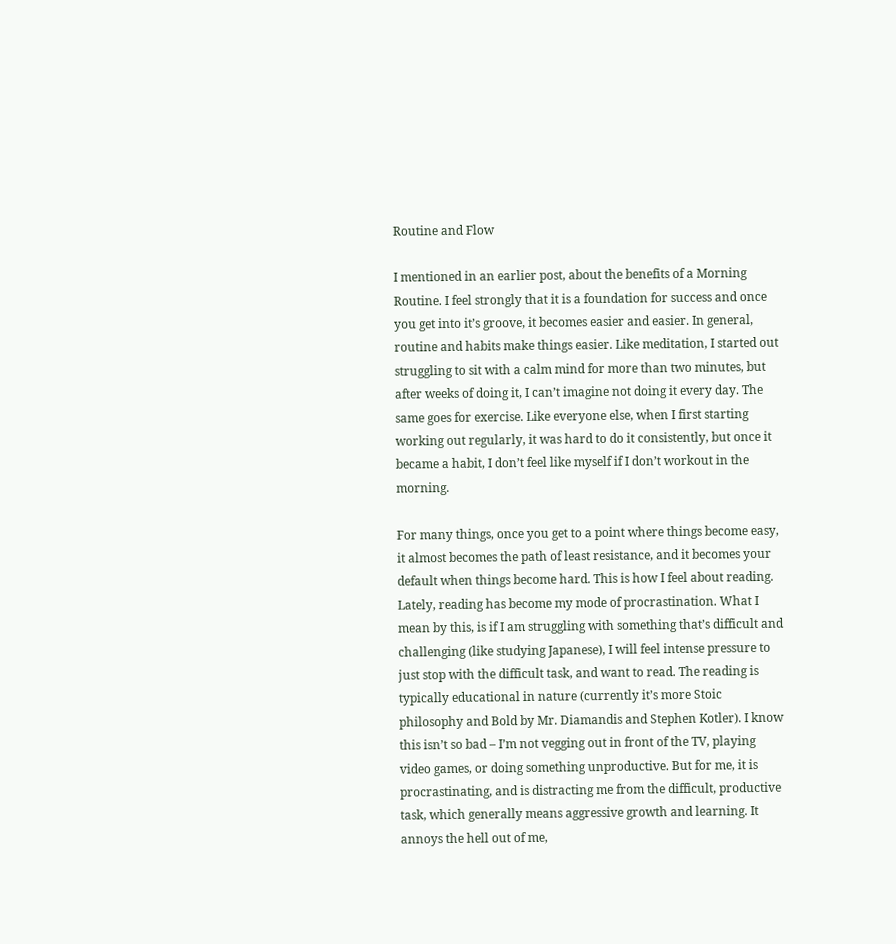Routine and Flow

I mentioned in an earlier post, about the benefits of a Morning Routine. I feel strongly that it is a foundation for success and once you get into it’s groove, it becomes easier and easier. In general, routine and habits make things easier. Like meditation, I started out struggling to sit with a calm mind for more than two minutes, but after weeks of doing it, I can’t imagine not doing it every day. The same goes for exercise. Like everyone else, when I first starting working out regularly, it was hard to do it consistently, but once it became a habit, I don’t feel like myself if I don’t workout in the morning.

For many things, once you get to a point where things become easy, it almost becomes the path of least resistance, and it becomes your default when things become hard. This is how I feel about reading. Lately, reading has become my mode of procrastination. What I mean by this, is if I am struggling with something that’s difficult and challenging (like studying Japanese), I will feel intense pressure to just stop with the difficult task, and want to read. The reading is typically educational in nature (currently it’s more Stoic philosophy and Bold by Mr. Diamandis and Stephen Kotler). I know this isn’t so bad – I’m not vegging out in front of the TV, playing video games, or doing something unproductive. But for me, it is procrastinating, and is distracting me from the difficult, productive task, which generally means aggressive growth and learning. It annoys the hell out of me,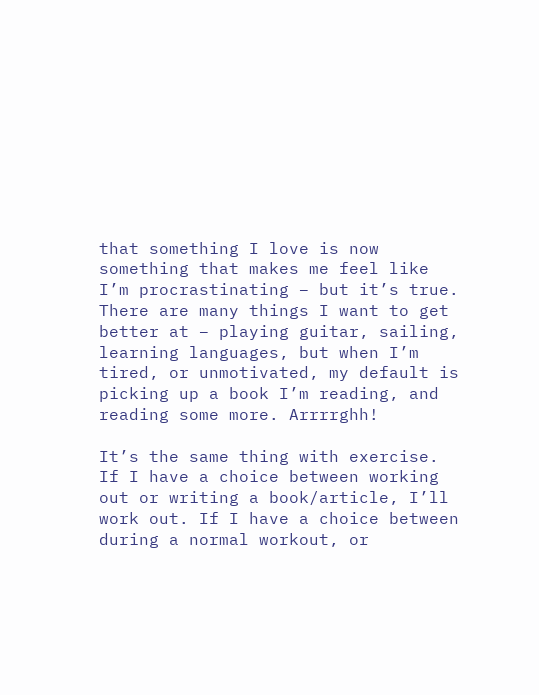that something I love is now something that makes me feel like I’m procrastinating – but it’s true. There are many things I want to get better at – playing guitar, sailing, learning languages, but when I’m tired, or unmotivated, my default is picking up a book I’m reading, and reading some more. Arrrrghh!

It’s the same thing with exercise. If I have a choice between working out or writing a book/article, I’ll work out. If I have a choice between during a normal workout, or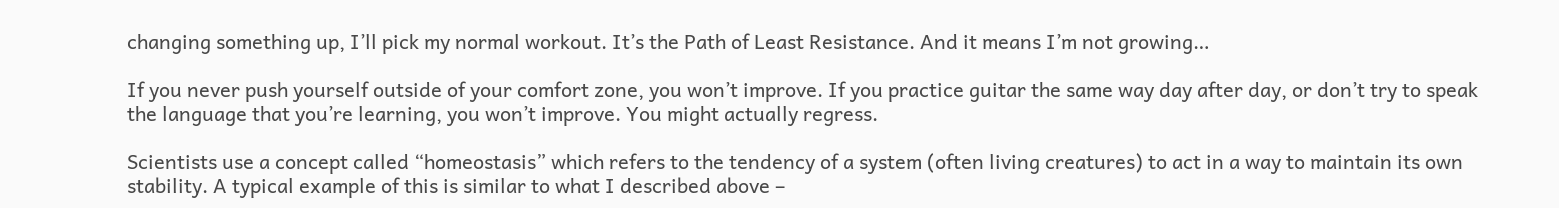changing something up, I’ll pick my normal workout. It’s the Path of Least Resistance. And it means I’m not growing…

If you never push yourself outside of your comfort zone, you won’t improve. If you practice guitar the same way day after day, or don’t try to speak the language that you’re learning, you won’t improve. You might actually regress.

Scientists use a concept called “homeostasis” which refers to the tendency of a system (often living creatures) to act in a way to maintain its own stability. A typical example of this is similar to what I described above –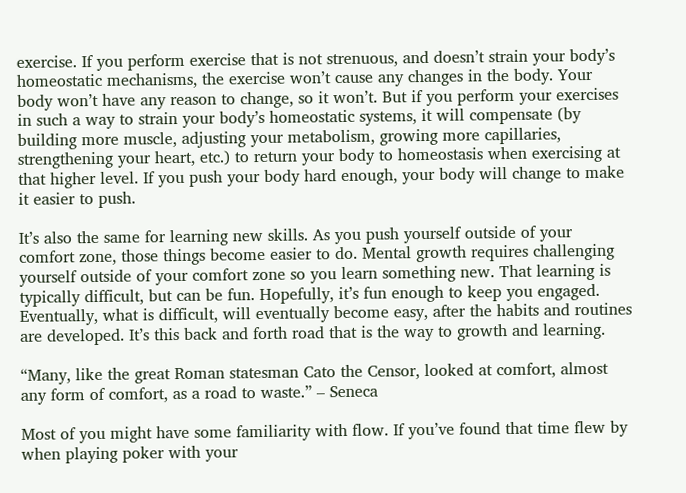exercise. If you perform exercise that is not strenuous, and doesn’t strain your body’s homeostatic mechanisms, the exercise won’t cause any changes in the body. Your body won’t have any reason to change, so it won’t. But if you perform your exercises in such a way to strain your body’s homeostatic systems, it will compensate (by building more muscle, adjusting your metabolism, growing more capillaries, strengthening your heart, etc.) to return your body to homeostasis when exercising at that higher level. If you push your body hard enough, your body will change to make it easier to push.

It’s also the same for learning new skills. As you push yourself outside of your comfort zone, those things become easier to do. Mental growth requires challenging yourself outside of your comfort zone so you learn something new. That learning is typically difficult, but can be fun. Hopefully, it’s fun enough to keep you engaged. Eventually, what is difficult, will eventually become easy, after the habits and routines are developed. It’s this back and forth road that is the way to growth and learning.

“Many, like the great Roman statesman Cato the Censor, looked at comfort, almost any form of comfort, as a road to waste.” – Seneca

Most of you might have some familiarity with flow. If you’ve found that time flew by when playing poker with your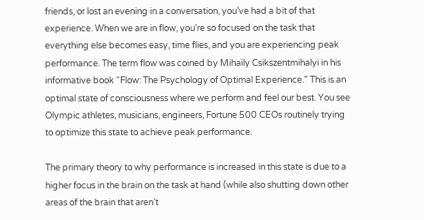friends, or lost an evening in a conversation, you’ve had a bit of that experience. When we are in flow, you’re so focused on the task that everything else becomes easy, time flies, and you are experiencing peak performance. The term flow was coined by Mihaily Csikszentmihalyi in his informative book “Flow: The Psychology of Optimal Experience.” This is an optimal state of consciousness where we perform and feel our best. You see Olympic athletes, musicians, engineers, Fortune 500 CEOs routinely trying to optimize this state to achieve peak performance.

The primary theory to why performance is increased in this state is due to a higher focus in the brain on the task at hand (while also shutting down other areas of the brain that aren’t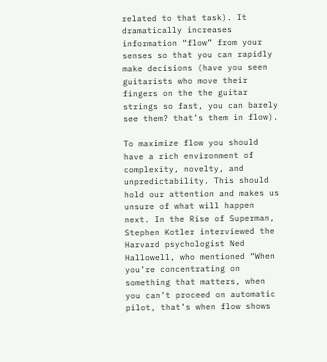related to that task). It dramatically increases information “flow” from your senses so that you can rapidly make decisions (have you seen guitarists who move their fingers on the the guitar strings so fast, you can barely see them? that’s them in flow).

To maximize flow you should have a rich environment of complexity, novelty, and unpredictability. This should hold our attention and makes us unsure of what will happen next. In the Rise of Superman, Stephen Kotler interviewed the Harvard psychologist Ned Hallowell, who mentioned “When you’re concentrating on something that matters, when you can’t proceed on automatic pilot, that’s when flow shows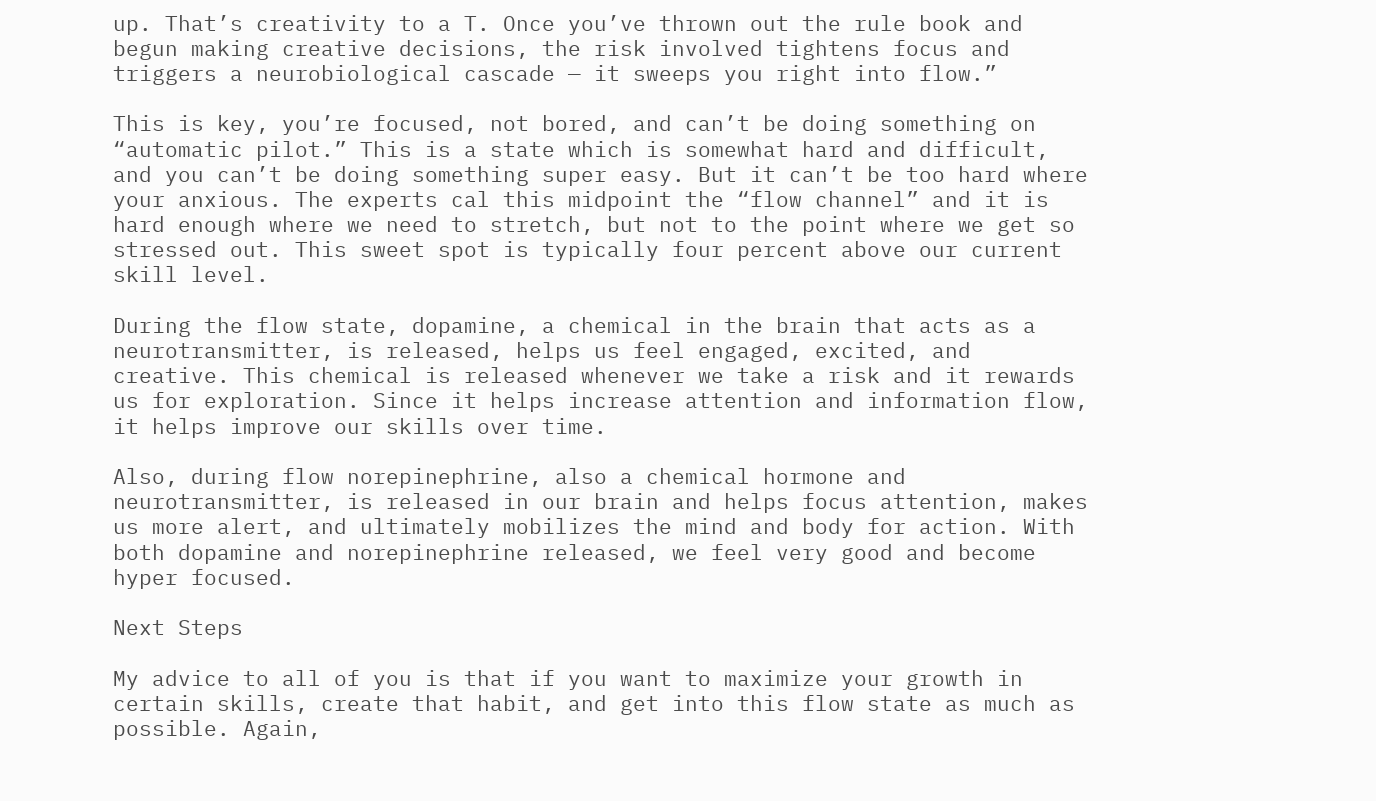up. That’s creativity to a T. Once you’ve thrown out the rule book and begun making creative decisions, the risk involved tightens focus and triggers a neurobiological cascade — it sweeps you right into flow.”

This is key, you’re focused, not bored, and can’t be doing something on “automatic pilot.” This is a state which is somewhat hard and difficult, and you can’t be doing something super easy. But it can’t be too hard where your anxious. The experts cal this midpoint the “flow channel” and it is hard enough where we need to stretch, but not to the point where we get so stressed out. This sweet spot is typically four percent above our current skill level.

During the flow state, dopamine, a chemical in the brain that acts as a neurotransmitter, is released, helps us feel engaged, excited, and creative. This chemical is released whenever we take a risk and it rewards us for exploration. Since it helps increase attention and information flow, it helps improve our skills over time.

Also, during flow norepinephrine, also a chemical hormone and neurotransmitter, is released in our brain and helps focus attention, makes us more alert, and ultimately mobilizes the mind and body for action. With both dopamine and norepinephrine released, we feel very good and become hyper focused.

Next Steps

My advice to all of you is that if you want to maximize your growth in certain skills, create that habit, and get into this flow state as much as possible. Again,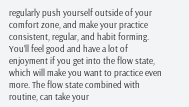regularly push yourself outside of your comfort zone, and make your practice consistent, regular, and habit forming. You’ll feel good and have a lot of enjoyment if you get into the flow state, which will make you want to practice even more. The flow state combined with routine, can take your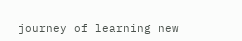journey of learning new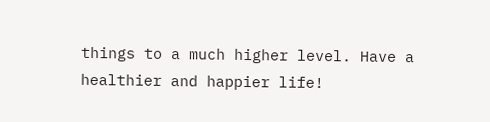things to a much higher level. Have a healthier and happier life!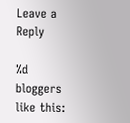Leave a Reply

%d bloggers like this: